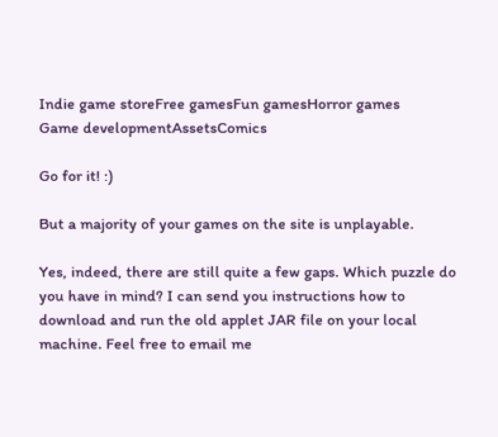Indie game storeFree gamesFun gamesHorror games
Game developmentAssetsComics

Go for it! :)

But a majority of your games on the site is unplayable.

Yes, indeed, there are still quite a few gaps. Which puzzle do you have in mind? I can send you instructions how to download and run the old applet JAR file on your local machine. Feel free to email me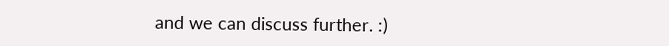and we can discuss further. :)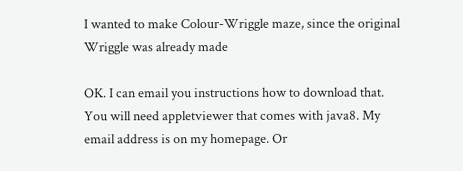I wanted to make Colour-Wriggle maze, since the original Wriggle was already made

OK. I can email you instructions how to download that. You will need appletviewer that comes with java8. My email address is on my homepage. Or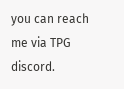you can reach me via TPG discord.